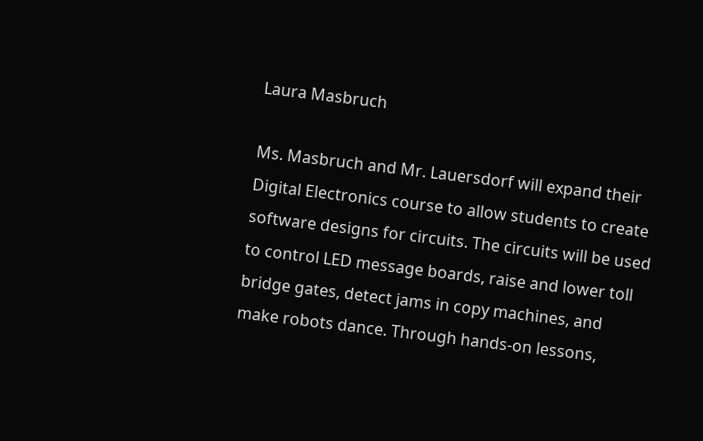Laura Masbruch

Ms. Masbruch and Mr. Lauersdorf will expand their Digital Electronics course to allow students to create software designs for circuits. The circuits will be used to control LED message boards, raise and lower toll bridge gates, detect jams in copy machines, and make robots dance. Through hands-on lessons,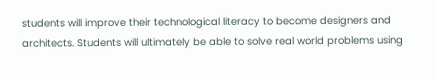students will improve their technological literacy to become designers and architects. Students will ultimately be able to solve real world problems using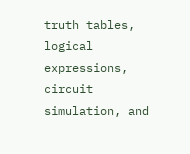truth tables, logical expressions, circuit simulation, and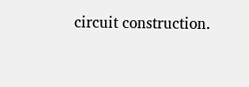circuit construction.